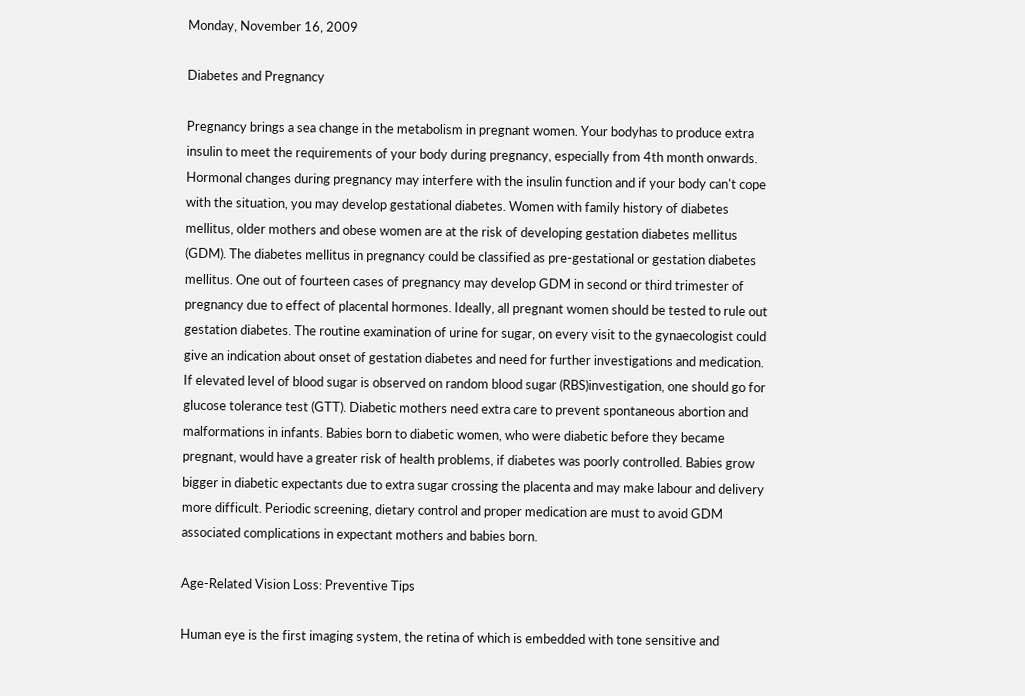Monday, November 16, 2009

Diabetes and Pregnancy

Pregnancy brings a sea change in the metabolism in pregnant women. Your bodyhas to produce extra insulin to meet the requirements of your body during pregnancy, especially from 4th month onwards. Hormonal changes during pregnancy may interfere with the insulin function and if your body can't cope with the situation, you may develop gestational diabetes. Women with family history of diabetes mellitus, older mothers and obese women are at the risk of developing gestation diabetes mellitus (GDM). The diabetes mellitus in pregnancy could be classified as pre-gestational or gestation diabetes mellitus. One out of fourteen cases of pregnancy may develop GDM in second or third trimester of pregnancy due to effect of placental hormones. Ideally, all pregnant women should be tested to rule out gestation diabetes. The routine examination of urine for sugar, on every visit to the gynaecologist could give an indication about onset of gestation diabetes and need for further investigations and medication. If elevated level of blood sugar is observed on random blood sugar (RBS)investigation, one should go for glucose tolerance test (GTT). Diabetic mothers need extra care to prevent spontaneous abortion and malformations in infants. Babies born to diabetic women, who were diabetic before they became pregnant, would have a greater risk of health problems, if diabetes was poorly controlled. Babies grow bigger in diabetic expectants due to extra sugar crossing the placenta and may make labour and delivery more difficult. Periodic screening, dietary control and proper medication are must to avoid GDM associated complications in expectant mothers and babies born.

Age-Related Vision Loss: Preventive Tips

Human eye is the first imaging system, the retina of which is embedded with tone sensitive and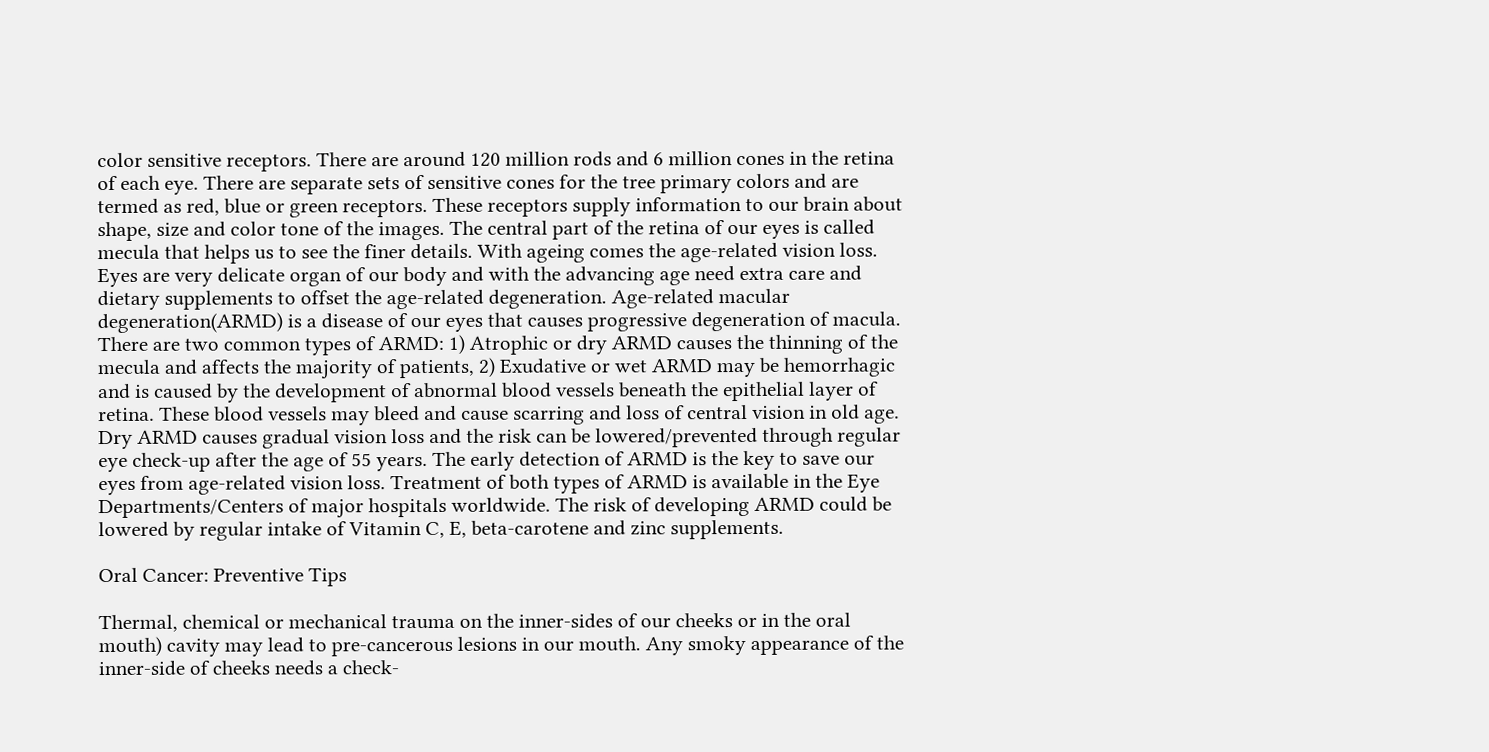color sensitive receptors. There are around 120 million rods and 6 million cones in the retina of each eye. There are separate sets of sensitive cones for the tree primary colors and are termed as red, blue or green receptors. These receptors supply information to our brain about shape, size and color tone of the images. The central part of the retina of our eyes is called mecula that helps us to see the finer details. With ageing comes the age-related vision loss. Eyes are very delicate organ of our body and with the advancing age need extra care and dietary supplements to offset the age-related degeneration. Age-related macular degeneration(ARMD) is a disease of our eyes that causes progressive degeneration of macula. There are two common types of ARMD: 1) Atrophic or dry ARMD causes the thinning of the mecula and affects the majority of patients, 2) Exudative or wet ARMD may be hemorrhagic and is caused by the development of abnormal blood vessels beneath the epithelial layer of retina. These blood vessels may bleed and cause scarring and loss of central vision in old age. Dry ARMD causes gradual vision loss and the risk can be lowered/prevented through regular eye check-up after the age of 55 years. The early detection of ARMD is the key to save our eyes from age-related vision loss. Treatment of both types of ARMD is available in the Eye Departments/Centers of major hospitals worldwide. The risk of developing ARMD could be lowered by regular intake of Vitamin C, E, beta-carotene and zinc supplements.

Oral Cancer: Preventive Tips

Thermal, chemical or mechanical trauma on the inner-sides of our cheeks or in the oral mouth) cavity may lead to pre-cancerous lesions in our mouth. Any smoky appearance of the inner-side of cheeks needs a check-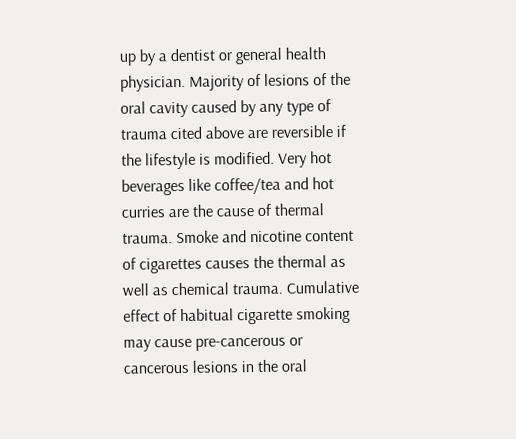up by a dentist or general health physician. Majority of lesions of the oral cavity caused by any type of trauma cited above are reversible if the lifestyle is modified. Very hot beverages like coffee/tea and hot curries are the cause of thermal trauma. Smoke and nicotine content of cigarettes causes the thermal as well as chemical trauma. Cumulative effect of habitual cigarette smoking may cause pre-cancerous or cancerous lesions in the oral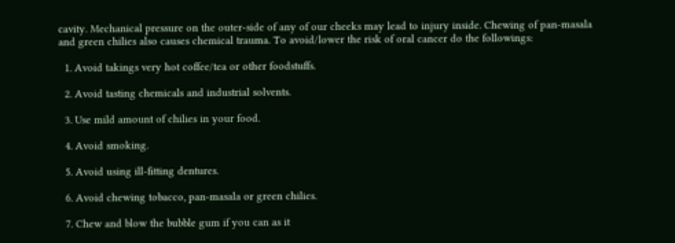cavity. Mechanical pressure on the outer-side of any of our cheeks may lead to injury inside. Chewing of pan-masala and green chilies also causes chemical trauma. To avoid/lower the risk of oral cancer do the followings:

  1. Avoid takings very hot coffee/tea or other foodstuffs.

  2. Avoid tasting chemicals and industrial solvents.

  3. Use mild amount of chilies in your food.

  4. Avoid smoking.

  5. Avoid using ill-fitting dentures.

  6. Avoid chewing tobacco, pan-masala or green chilies.

  7. Chew and blow the bubble gum if you can as it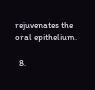rejuvenates the oral epithelium.

  8.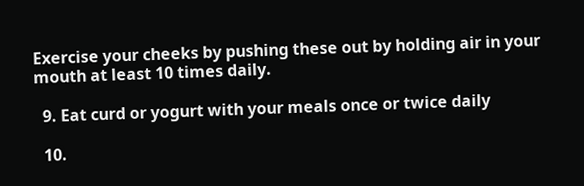Exercise your cheeks by pushing these out by holding air in your mouth at least 10 times daily.

  9. Eat curd or yogurt with your meals once or twice daily

  10.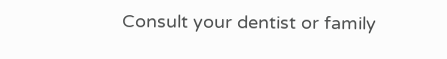Consult your dentist or family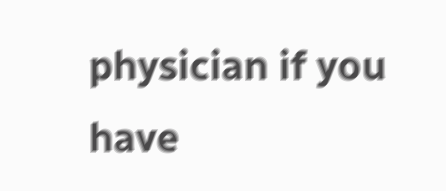physician if you have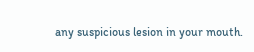any suspicious lesion in your mouth.